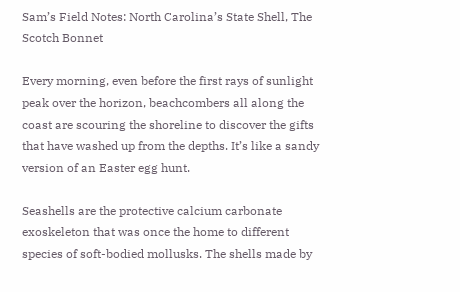Sam’s Field Notes: North Carolina’s State Shell, The Scotch Bonnet

Every morning, even before the first rays of sunlight peak over the horizon, beachcombers all along the coast are scouring the shoreline to discover the gifts that have washed up from the depths. It’s like a sandy version of an Easter egg hunt.

Seashells are the protective calcium carbonate exoskeleton that was once the home to different species of soft-bodied mollusks. The shells made by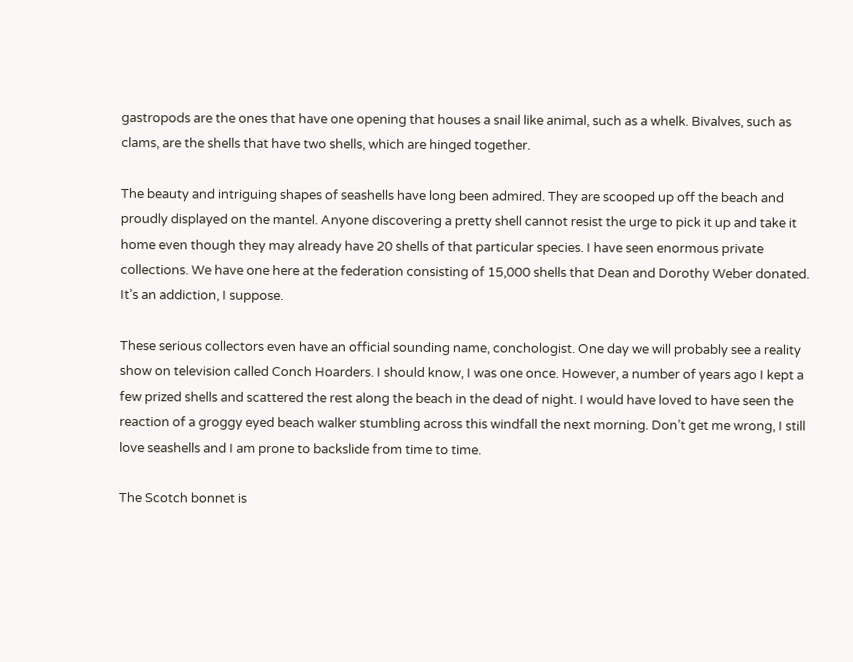gastropods are the ones that have one opening that houses a snail like animal, such as a whelk. Bivalves, such as clams, are the shells that have two shells, which are hinged together.

The beauty and intriguing shapes of seashells have long been admired. They are scooped up off the beach and proudly displayed on the mantel. Anyone discovering a pretty shell cannot resist the urge to pick it up and take it home even though they may already have 20 shells of that particular species. I have seen enormous private collections. We have one here at the federation consisting of 15,000 shells that Dean and Dorothy Weber donated. It’s an addiction, I suppose.

These serious collectors even have an official sounding name, conchologist. One day we will probably see a reality show on television called Conch Hoarders. I should know, I was one once. However, a number of years ago I kept a few prized shells and scattered the rest along the beach in the dead of night. I would have loved to have seen the reaction of a groggy eyed beach walker stumbling across this windfall the next morning. Don’t get me wrong, I still love seashells and I am prone to backslide from time to time.

The Scotch bonnet is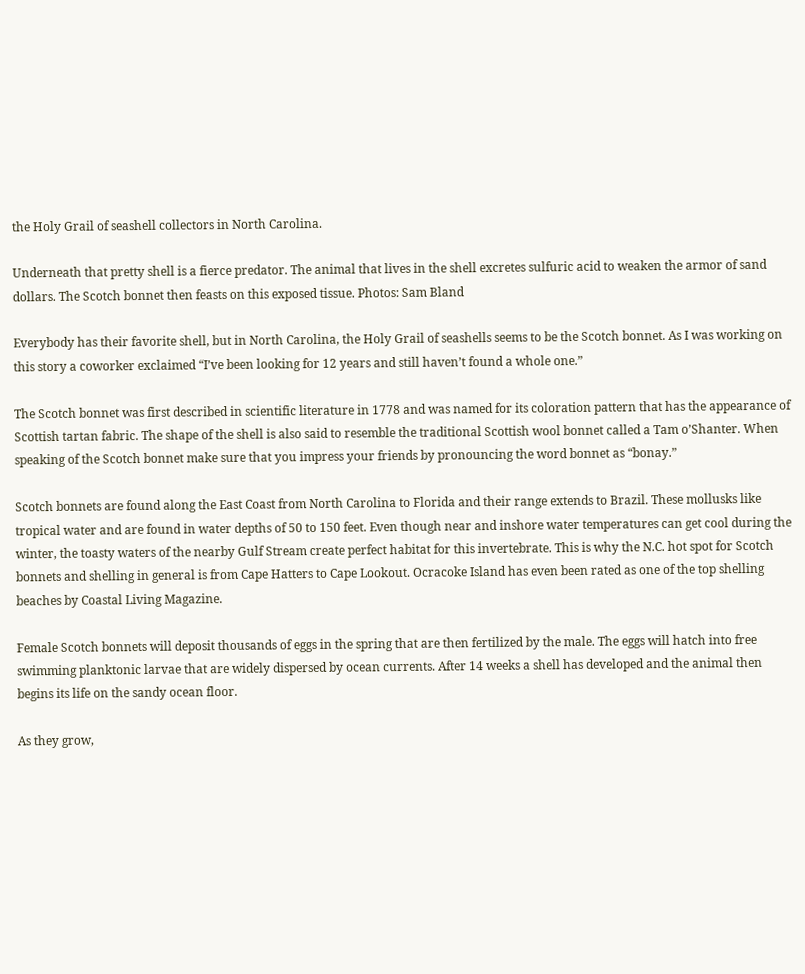the Holy Grail of seashell collectors in North Carolina.

Underneath that pretty shell is a fierce predator. The animal that lives in the shell excretes sulfuric acid to weaken the armor of sand dollars. The Scotch bonnet then feasts on this exposed tissue. Photos: Sam Bland

Everybody has their favorite shell, but in North Carolina, the Holy Grail of seashells seems to be the Scotch bonnet. As I was working on this story a coworker exclaimed “I’ve been looking for 12 years and still haven’t found a whole one.”

The Scotch bonnet was first described in scientific literature in 1778 and was named for its coloration pattern that has the appearance of Scottish tartan fabric. The shape of the shell is also said to resemble the traditional Scottish wool bonnet called a Tam o’Shanter. When speaking of the Scotch bonnet make sure that you impress your friends by pronouncing the word bonnet as “bonay.”

Scotch bonnets are found along the East Coast from North Carolina to Florida and their range extends to Brazil. These mollusks like tropical water and are found in water depths of 50 to 150 feet. Even though near and inshore water temperatures can get cool during the winter, the toasty waters of the nearby Gulf Stream create perfect habitat for this invertebrate. This is why the N.C. hot spot for Scotch bonnets and shelling in general is from Cape Hatters to Cape Lookout. Ocracoke Island has even been rated as one of the top shelling beaches by Coastal Living Magazine.

Female Scotch bonnets will deposit thousands of eggs in the spring that are then fertilized by the male. The eggs will hatch into free swimming planktonic larvae that are widely dispersed by ocean currents. After 14 weeks a shell has developed and the animal then begins its life on the sandy ocean floor.

As they grow,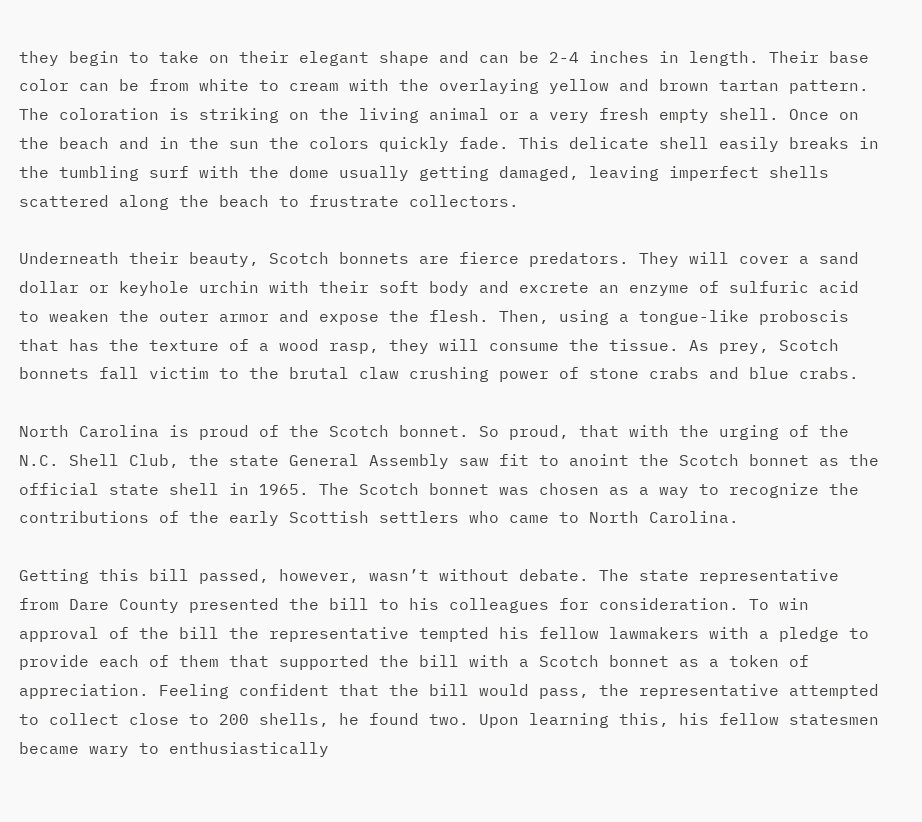they begin to take on their elegant shape and can be 2-4 inches in length. Their base color can be from white to cream with the overlaying yellow and brown tartan pattern. The coloration is striking on the living animal or a very fresh empty shell. Once on the beach and in the sun the colors quickly fade. This delicate shell easily breaks in the tumbling surf with the dome usually getting damaged, leaving imperfect shells scattered along the beach to frustrate collectors.

Underneath their beauty, Scotch bonnets are fierce predators. They will cover a sand dollar or keyhole urchin with their soft body and excrete an enzyme of sulfuric acid to weaken the outer armor and expose the flesh. Then, using a tongue-like proboscis that has the texture of a wood rasp, they will consume the tissue. As prey, Scotch bonnets fall victim to the brutal claw crushing power of stone crabs and blue crabs.

North Carolina is proud of the Scotch bonnet. So proud, that with the urging of the N.C. Shell Club, the state General Assembly saw fit to anoint the Scotch bonnet as the official state shell in 1965. The Scotch bonnet was chosen as a way to recognize the contributions of the early Scottish settlers who came to North Carolina.

Getting this bill passed, however, wasn’t without debate. The state representative from Dare County presented the bill to his colleagues for consideration. To win approval of the bill the representative tempted his fellow lawmakers with a pledge to provide each of them that supported the bill with a Scotch bonnet as a token of appreciation. Feeling confident that the bill would pass, the representative attempted to collect close to 200 shells, he found two. Upon learning this, his fellow statesmen became wary to enthusiastically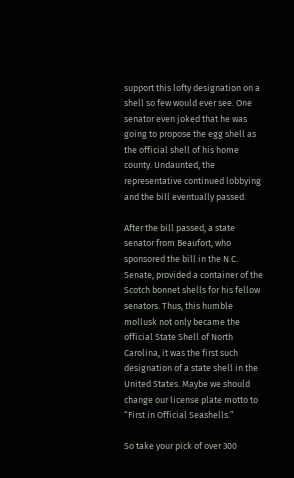support this lofty designation on a shell so few would ever see. One senator even joked that he was going to propose the egg shell as the official shell of his home county. Undaunted, the representative continued lobbying and the bill eventually passed.

After the bill passed, a state senator from Beaufort, who sponsored the bill in the N.C. Senate, provided a container of the Scotch bonnet shells for his fellow senators. Thus, this humble mollusk not only became the official State Shell of North Carolina, it was the first such designation of a state shell in the United States. Maybe we should change our license plate motto to “First in Official Seashells.”

So take your pick of over 300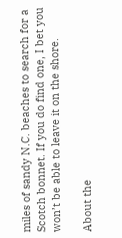miles of sandy N.C. beaches to search for a Scotch bonnet. If you do find one, I bet you won’t be able to leave it on the shore.

About the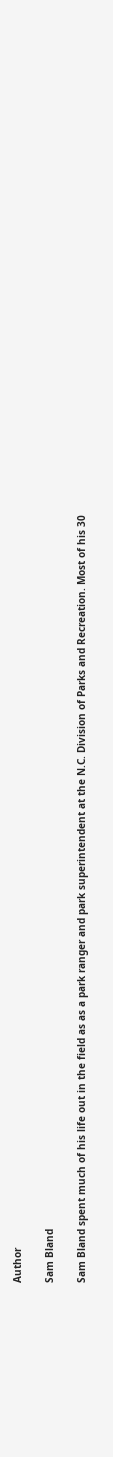Author

Sam Bland

Sam Bland spent much of his life out in the field as as a park ranger and park superintendent at the N.C. Division of Parks and Recreation. Most of his 30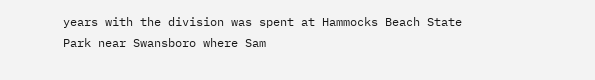years with the division was spent at Hammocks Beach State Park near Swansboro where Sam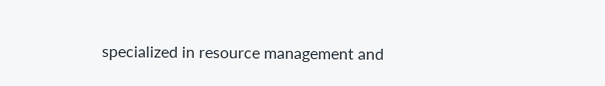specialized in resource management and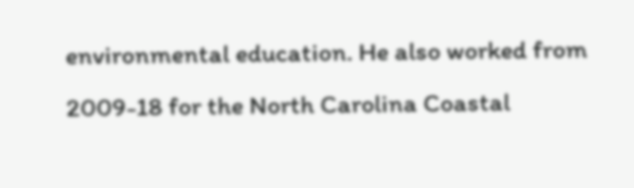environmental education. He also worked from 2009-18 for the North Carolina Coastal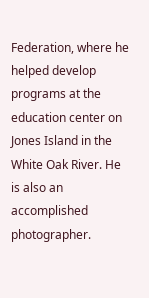Federation, where he helped develop programs at the education center on Jones Island in the White Oak River. He is also an accomplished photographer.